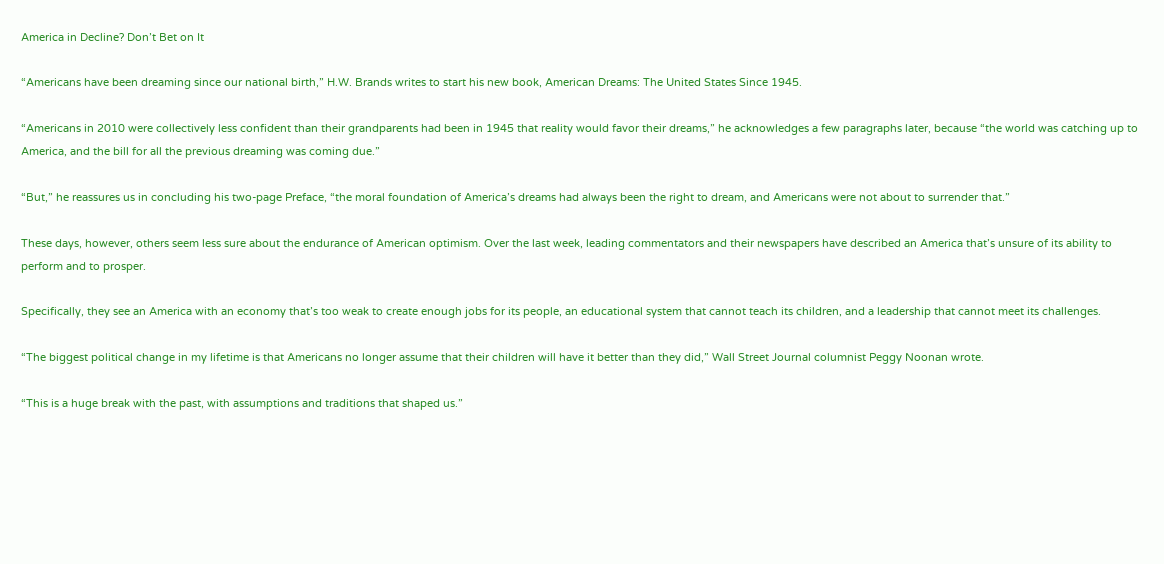America in Decline? Don’t Bet on It

“Americans have been dreaming since our national birth,” H.W. Brands writes to start his new book, American Dreams: The United States Since 1945.

“Americans in 2010 were collectively less confident than their grandparents had been in 1945 that reality would favor their dreams,” he acknowledges a few paragraphs later, because “the world was catching up to America, and the bill for all the previous dreaming was coming due.”

“But,” he reassures us in concluding his two-page Preface, “the moral foundation of America’s dreams had always been the right to dream, and Americans were not about to surrender that.”

These days, however, others seem less sure about the endurance of American optimism. Over the last week, leading commentators and their newspapers have described an America that’s unsure of its ability to perform and to prosper.

Specifically, they see an America with an economy that’s too weak to create enough jobs for its people, an educational system that cannot teach its children, and a leadership that cannot meet its challenges.

“The biggest political change in my lifetime is that Americans no longer assume that their children will have it better than they did,” Wall Street Journal columnist Peggy Noonan wrote.

“This is a huge break with the past, with assumptions and traditions that shaped us.”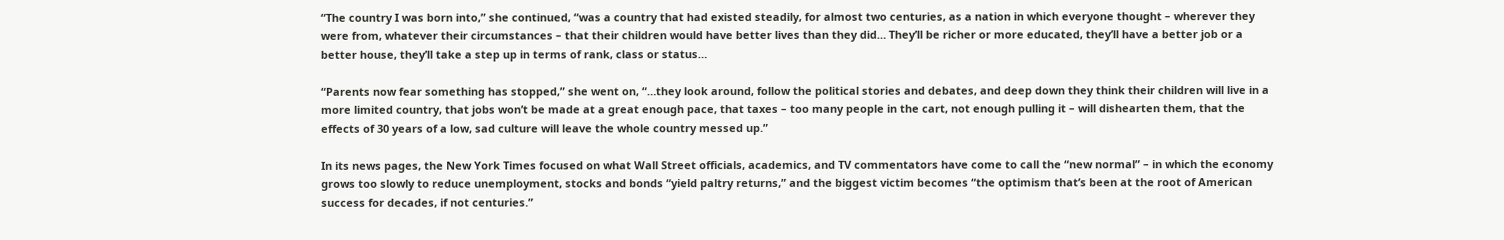“The country I was born into,” she continued, “was a country that had existed steadily, for almost two centuries, as a nation in which everyone thought – wherever they were from, whatever their circumstances – that their children would have better lives than they did… They’ll be richer or more educated, they’ll have a better job or a better house, they’ll take a step up in terms of rank, class or status…

“Parents now fear something has stopped,” she went on, “…they look around, follow the political stories and debates, and deep down they think their children will live in a more limited country, that jobs won’t be made at a great enough pace, that taxes – too many people in the cart, not enough pulling it – will dishearten them, that the effects of 30 years of a low, sad culture will leave the whole country messed up.”

In its news pages, the New York Times focused on what Wall Street officials, academics, and TV commentators have come to call the “new normal” – in which the economy grows too slowly to reduce unemployment, stocks and bonds “yield paltry returns,” and the biggest victim becomes “the optimism that’s been at the root of American success for decades, if not centuries.”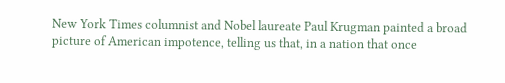New York Times columnist and Nobel laureate Paul Krugman painted a broad picture of American impotence, telling us that, in a nation that once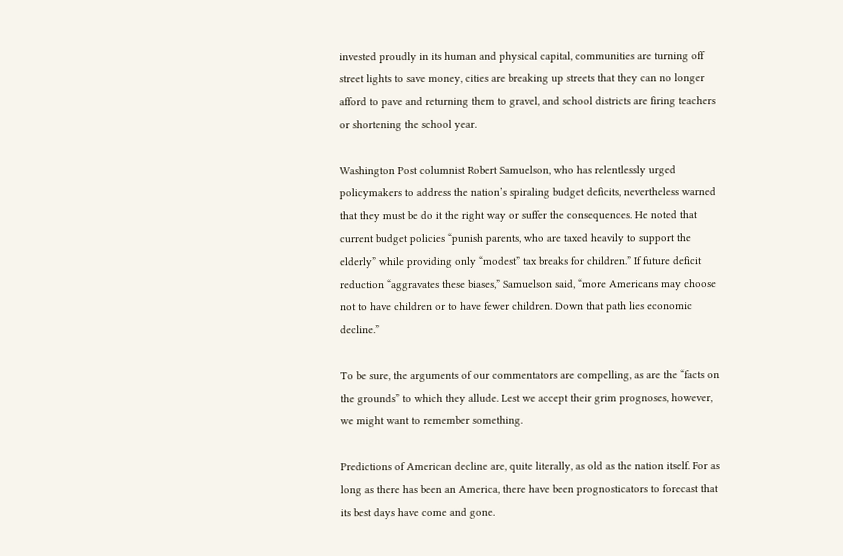invested proudly in its human and physical capital, communities are turning off street lights to save money, cities are breaking up streets that they can no longer afford to pave and returning them to gravel, and school districts are firing teachers or shortening the school year.

Washington Post columnist Robert Samuelson, who has relentlessly urged policymakers to address the nation’s spiraling budget deficits, nevertheless warned that they must be do it the right way or suffer the consequences. He noted that current budget policies “punish parents, who are taxed heavily to support the elderly” while providing only “modest” tax breaks for children.” If future deficit reduction “aggravates these biases,” Samuelson said, “more Americans may choose not to have children or to have fewer children. Down that path lies economic decline.”

To be sure, the arguments of our commentators are compelling, as are the “facts on the grounds” to which they allude. Lest we accept their grim prognoses, however, we might want to remember something.

Predictions of American decline are, quite literally, as old as the nation itself. For as long as there has been an America, there have been prognosticators to forecast that its best days have come and gone.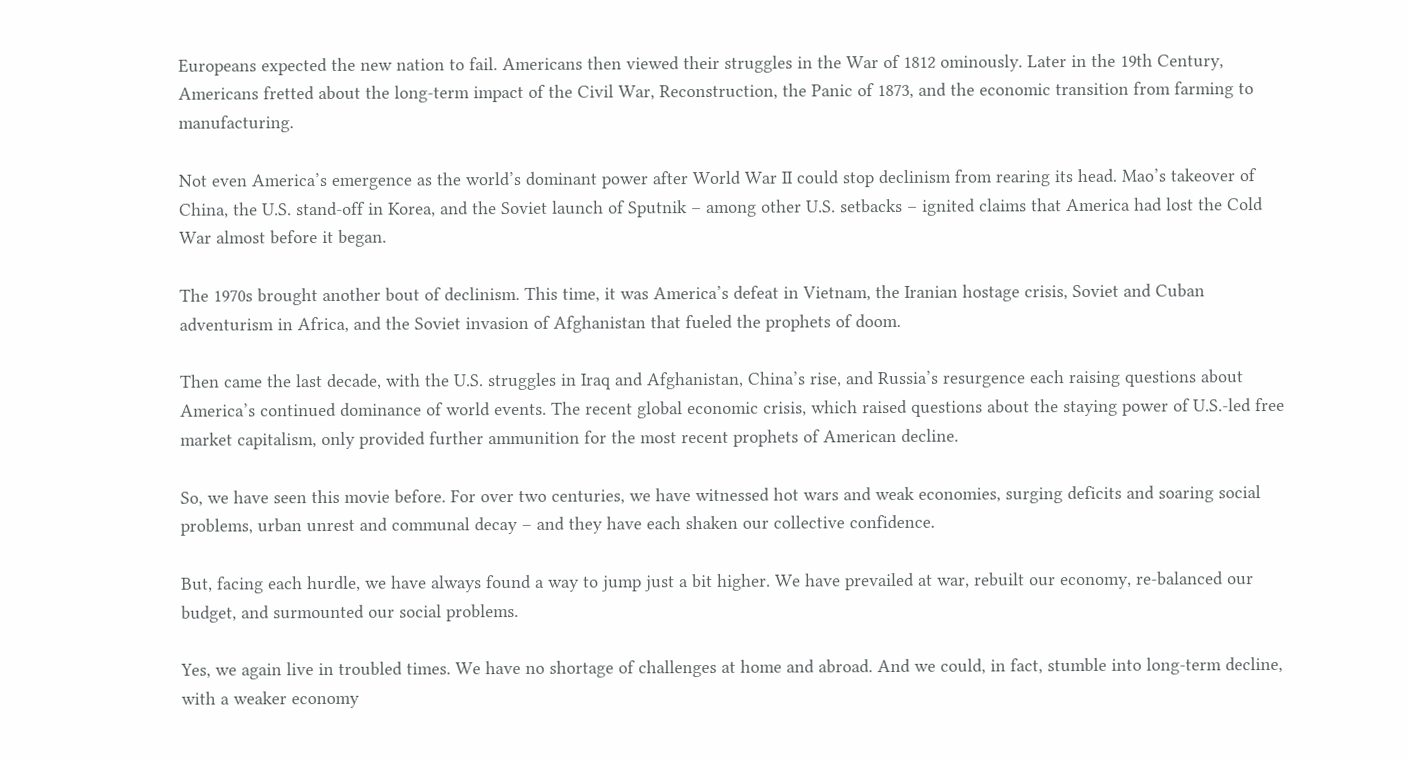Europeans expected the new nation to fail. Americans then viewed their struggles in the War of 1812 ominously. Later in the 19th Century, Americans fretted about the long-term impact of the Civil War, Reconstruction, the Panic of 1873, and the economic transition from farming to manufacturing.

Not even America’s emergence as the world’s dominant power after World War II could stop declinism from rearing its head. Mao’s takeover of China, the U.S. stand-off in Korea, and the Soviet launch of Sputnik – among other U.S. setbacks – ignited claims that America had lost the Cold War almost before it began.

The 1970s brought another bout of declinism. This time, it was America’s defeat in Vietnam, the Iranian hostage crisis, Soviet and Cuban adventurism in Africa, and the Soviet invasion of Afghanistan that fueled the prophets of doom.

Then came the last decade, with the U.S. struggles in Iraq and Afghanistan, China’s rise, and Russia’s resurgence each raising questions about America’s continued dominance of world events. The recent global economic crisis, which raised questions about the staying power of U.S.-led free market capitalism, only provided further ammunition for the most recent prophets of American decline.

So, we have seen this movie before. For over two centuries, we have witnessed hot wars and weak economies, surging deficits and soaring social problems, urban unrest and communal decay – and they have each shaken our collective confidence.

But, facing each hurdle, we have always found a way to jump just a bit higher. We have prevailed at war, rebuilt our economy, re-balanced our budget, and surmounted our social problems.

Yes, we again live in troubled times. We have no shortage of challenges at home and abroad. And we could, in fact, stumble into long-term decline, with a weaker economy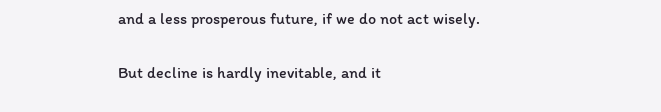and a less prosperous future, if we do not act wisely.

But decline is hardly inevitable, and it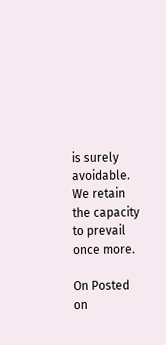is surely avoidable. We retain the capacity to prevail once more.

On Posted on